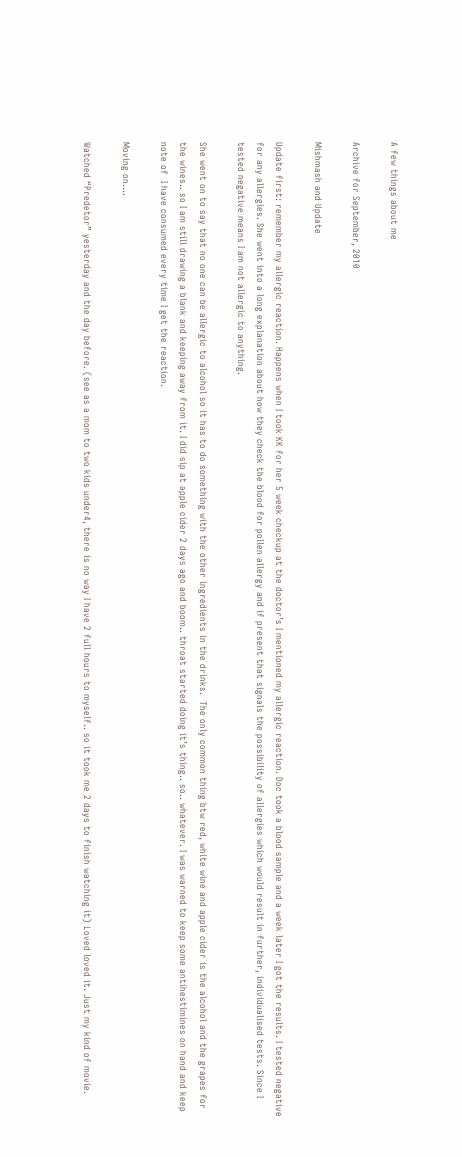A few things about me

Archive for September, 2010

Mishmash and Update

Update first: remember my allergic reaction. Happens when I took KK for her 5 week checkup at the doctor’s I mentioned my allergic reaction. Doc took a blood sample and a week later I got the results. I tested negative for any allergies. She went into a long explanation about how they check the blood for pollen allergy and if present that signals the possibility of allergies which would result in further, individualised tests. Since I tested negative means I am not allergic to anything.

She went on to say that no one can be allergic to alcohol so it has to do something with the other ingredients in the drinks.  The only common thing btw red, white wine and apple cider is the alcohol and the grapes for the wines.. so I am still drawing a blank and keeping away from it. I did sip at apple cider 2 days ago and boom.. throat started doing it’s thing.. so.. whatever. I was warned to keep some antihestimines on hand and keep note of  I have consumed every time I get the reaction.

Moving on….

Watched “Predetor” yesterday and the day before. (see as a mom to two kids under4, there is no way I have 2 full hours to myself.. so it took me 2 days to finish watching it) Loved loved it. Just my kind of movie.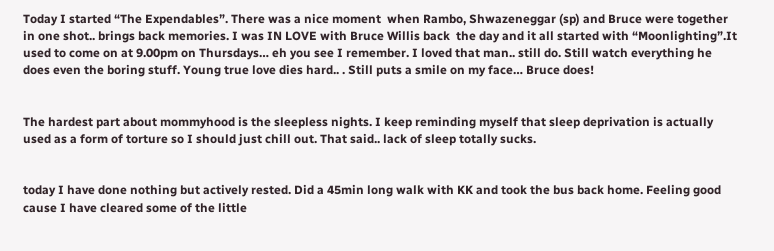Today I started “The Expendables”. There was a nice moment  when Rambo, Shwazeneggar (sp) and Bruce were together in one shot.. brings back memories. I was IN LOVE with Bruce Willis back  the day and it all started with “Moonlighting”.It used to come on at 9.00pm on Thursdays… eh you see I remember. I loved that man.. still do. Still watch everything he does even the boring stuff. Young true love dies hard.. . Still puts a smile on my face… Bruce does!


The hardest part about mommyhood is the sleepless nights. I keep reminding myself that sleep deprivation is actually used as a form of torture so I should just chill out. That said.. lack of sleep totally sucks.


today I have done nothing but actively rested. Did a 45min long walk with KK and took the bus back home. Feeling good cause I have cleared some of the little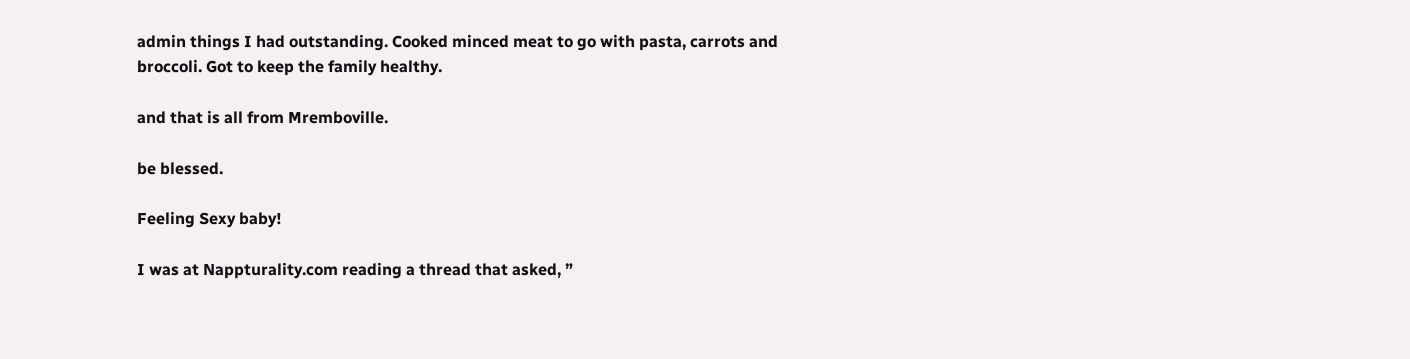admin things I had outstanding. Cooked minced meat to go with pasta, carrots and broccoli. Got to keep the family healthy.

and that is all from Mremboville.

be blessed.

Feeling Sexy baby!

I was at Nappturality.com reading a thread that asked, ”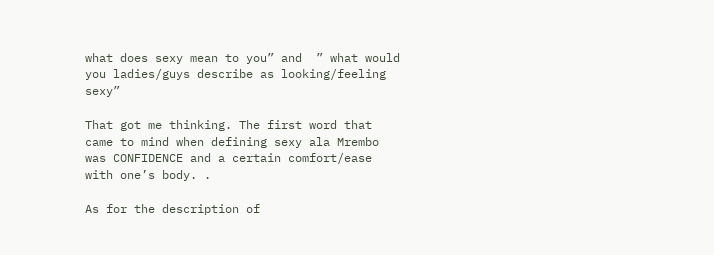what does sexy mean to you” and  ” what would you ladies/guys describe as looking/feeling sexy”

That got me thinking. The first word that came to mind when defining sexy ala Mrembo was CONFIDENCE and a certain comfort/ease with one’s body. .

As for the description of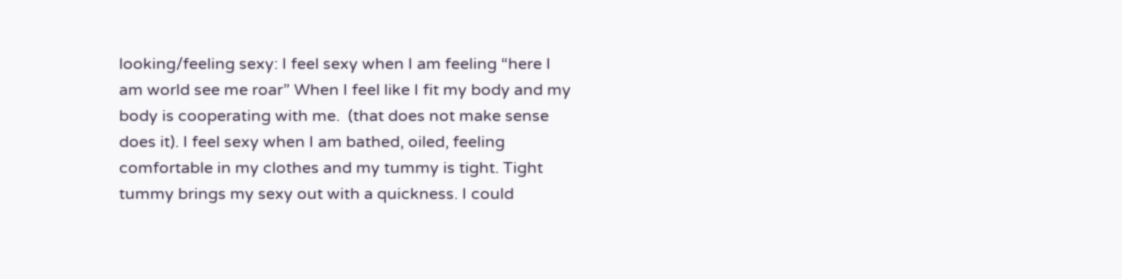looking/feeling sexy: I feel sexy when I am feeling “here I am world see me roar” When I feel like I fit my body and my body is cooperating with me.  (that does not make sense does it). I feel sexy when I am bathed, oiled, feeling comfortable in my clothes and my tummy is tight. Tight tummy brings my sexy out with a quickness. I could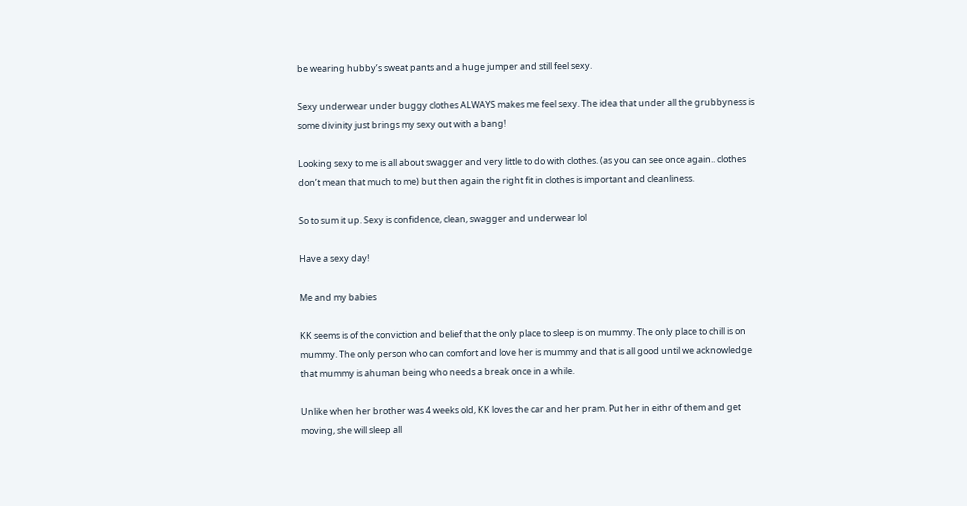be wearing hubby’s sweat pants and a huge jumper and still feel sexy.

Sexy underwear under buggy clothes ALWAYS makes me feel sexy. The idea that under all the grubbyness is some divinity just brings my sexy out with a bang!

Looking sexy to me is all about swagger and very little to do with clothes. (as you can see once again.. clothes don’t mean that much to me) but then again the right fit in clothes is important and cleanliness.

So to sum it up. Sexy is confidence, clean, swagger and underwear lol

Have a sexy day!

Me and my babies

KK seems is of the conviction and belief that the only place to sleep is on mummy. The only place to chill is on mummy. The only person who can comfort and love her is mummy and that is all good until we acknowledge that mummy is ahuman being who needs a break once in a while.

Unlike when her brother was 4 weeks old, KK loves the car and her pram. Put her in eithr of them and get moving, she will sleep all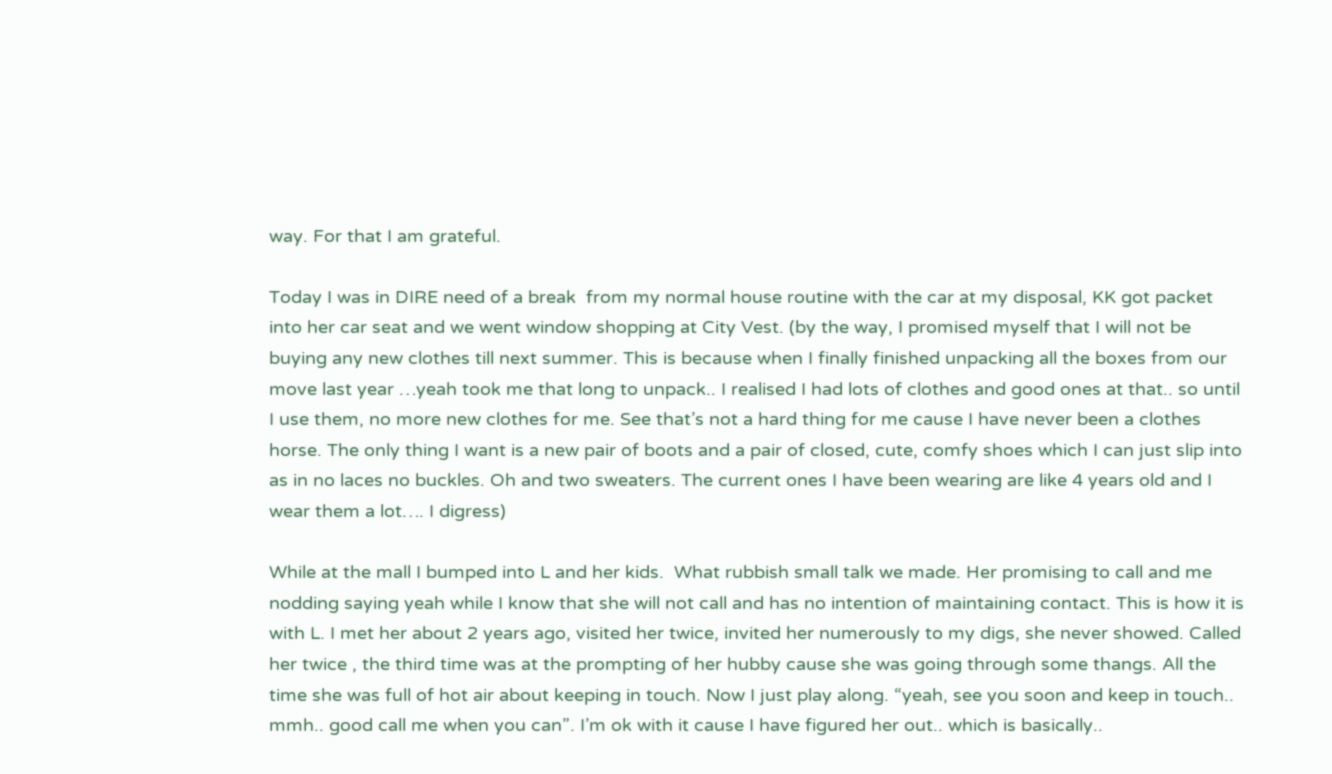way. For that I am grateful.

Today I was in DIRE need of a break  from my normal house routine with the car at my disposal, KK got packet into her car seat and we went window shopping at City Vest. (by the way, I promised myself that I will not be buying any new clothes till next summer. This is because when I finally finished unpacking all the boxes from our move last year …yeah took me that long to unpack.. I realised I had lots of clothes and good ones at that.. so until I use them, no more new clothes for me. See that’s not a hard thing for me cause I have never been a clothes horse. The only thing I want is a new pair of boots and a pair of closed, cute, comfy shoes which I can just slip into as in no laces no buckles. Oh and two sweaters. The current ones I have been wearing are like 4 years old and I wear them a lot…. I digress)

While at the mall I bumped into L and her kids.  What rubbish small talk we made. Her promising to call and me nodding saying yeah while I know that she will not call and has no intention of maintaining contact. This is how it is with L. I met her about 2 years ago, visited her twice, invited her numerously to my digs, she never showed. Called her twice , the third time was at the prompting of her hubby cause she was going through some thangs. All the time she was full of hot air about keeping in touch. Now I just play along. “yeah, see you soon and keep in touch.. mmh.. good call me when you can”. I’m ok with it cause I have figured her out.. which is basically..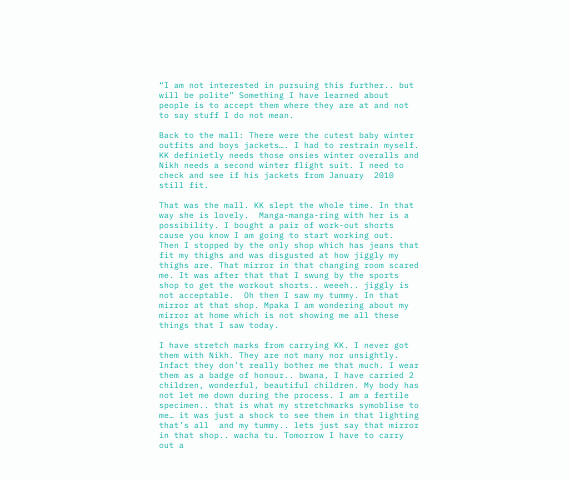“I am not interested in pursuing this further.. but will be polite” Something I have learned about people is to accept them where they are at and not to say stuff I do not mean.

Back to the mall: There were the cutest baby winter outfits and boys jackets…. I had to restrain myself. KK definietly needs those onsies winter overalls and Nikh needs a second winter flight suit. I need to check and see if his jackets from January  2010  still fit.

That was the mall. KK slept the whole time. In that way she is lovely.  Manga-manga-ring with her is a possibility. I bought a pair of work-out shorts cause you know I am going to start working out.  Then I stopped by the only shop which has jeans that fit my thighs and was disgusted at how jiggly my thighs are. That mirror in that changing room scared me. It was after that that I swung by the sports shop to get the workout shorts.. weeeh.. jiggly is not acceptable.  Oh then I saw my tummy. In that mirror at that shop. Mpaka I am wondering about my mirror at home which is not showing me all these things that I saw today.

I have stretch marks from carrying KK. I never got them with Nikh. They are not many nor unsightly. Infact they don’t really bother me that much. I wear them as a badge of honour.. bwana, I have carried 2 children, wonderful, beautiful children. My body has not let me down during the process. I am a fertile specimen.. that is what my stretchmarks symoblise to me… it was just a shock to see them in that lighting that’s all  and my tummy.. lets just say that mirror in that shop.. wacha tu. Tomorrow I have to carry out a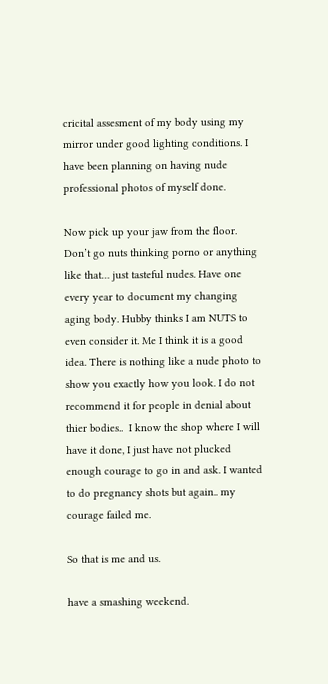cricital assesment of my body using my mirror under good lighting conditions. I have been planning on having nude professional photos of myself done.

Now pick up your jaw from the floor. Don’t go nuts thinking porno or anything like that… just tasteful nudes. Have one every year to document my changing aging body. Hubby thinks I am NUTS to even consider it. Me I think it is a good idea. There is nothing like a nude photo to show you exactly how you look. I do not recommend it for people in denial about thier bodies..  I know the shop where I will have it done, I just have not plucked enough courage to go in and ask. I wanted to do pregnancy shots but again.. my courage failed me.

So that is me and us.

have a smashing weekend.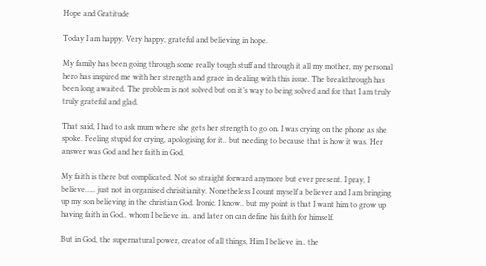Hope and Gratitude

Today I am happy. Very happy, grateful and believing in hope.

My family has been going through some really tough stuff and through it all my mother, my personal hero has inspired me with her strength and grace in dealing with this issue. The breakthrough has been long awaited. The problem is not solved but on it’s way to being solved and for that I am truly truly grateful and glad.

That said, I had to ask mum where she gets her strength to go on. I was crying on the phone as she spoke. Feeling stupid for crying, apologising for it.. but needing to because that is how it was. Her answer was God and her faith in God.

My faith is there but complicated. Not so straight forward anymore but ever present. I pray, I believe….. just not in organised chrisitianity. Nonetheless I count myself a believer and I am bringing up my son believing in the christian God. Ironic. I know.. but my point is that I want him to grow up having faith in God.. whom I believe in.. and later on can define his faith for himself.

But in God, the supernatural power, creator of all things, Him I believe in.. the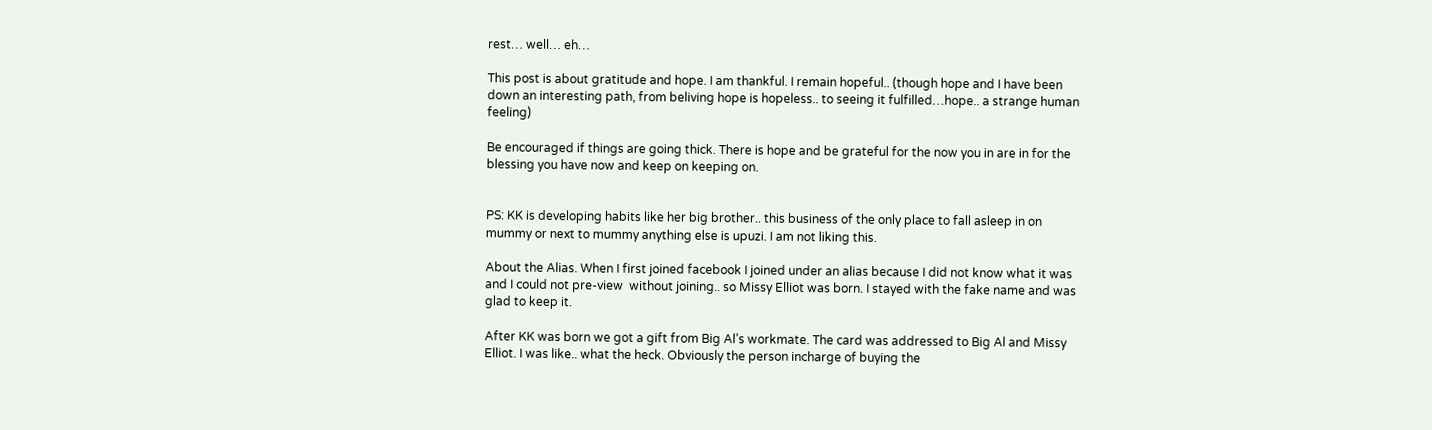rest… well… eh…

This post is about gratitude and hope. I am thankful. I remain hopeful.. (though hope and I have been down an interesting path, from beliving hope is hopeless.. to seeing it fulfilled…hope.. a strange human feeling)

Be encouraged if things are going thick. There is hope and be grateful for the now you in are in for the blessing you have now and keep on keeping on.


PS: KK is developing habits like her big brother.. this business of the only place to fall asleep in on mummy or next to mummy anything else is upuzi. I am not liking this.

About the Alias. When I first joined facebook I joined under an alias because I did not know what it was and I could not pre-view  without joining.. so Missy Elliot was born. I stayed with the fake name and was glad to keep it.

After KK was born we got a gift from Big Al’s workmate. The card was addressed to Big Al and Missy Elliot. I was like.. what the heck. Obviously the person incharge of buying the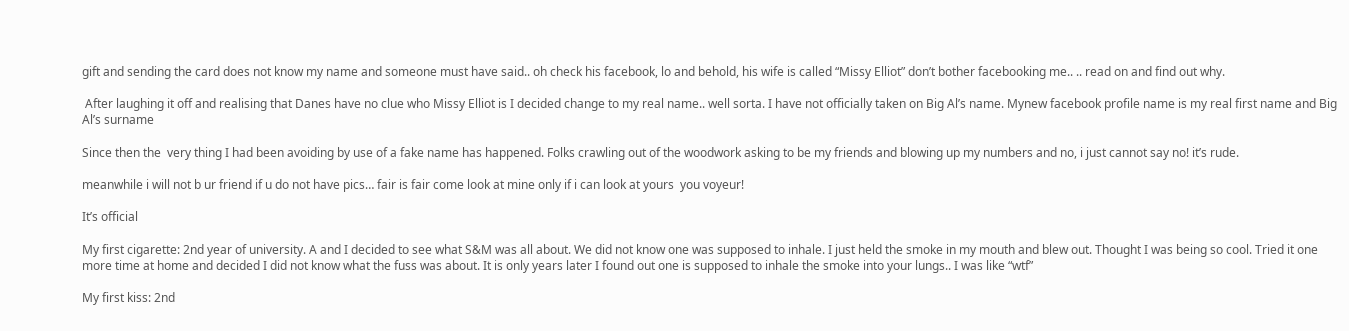gift and sending the card does not know my name and someone must have said.. oh check his facebook, lo and behold, his wife is called “Missy Elliot” don’t bother facebooking me.. .. read on and find out why.

 After laughing it off and realising that Danes have no clue who Missy Elliot is I decided change to my real name.. well sorta. I have not officially taken on Big Al’s name. Mynew facebook profile name is my real first name and Big Al’s surname

Since then the  very thing I had been avoiding by use of a fake name has happened. Folks crawling out of the woodwork asking to be my friends and blowing up my numbers and no, i just cannot say no! it’s rude.

meanwhile i will not b ur friend if u do not have pics… fair is fair come look at mine only if i can look at yours  you voyeur!

It’s official

My first cigarette: 2nd year of university. A and I decided to see what S&M was all about. We did not know one was supposed to inhale. I just held the smoke in my mouth and blew out. Thought I was being so cool. Tried it one more time at home and decided I did not know what the fuss was about. It is only years later I found out one is supposed to inhale the smoke into your lungs.. I was like “wtf”

My first kiss: 2nd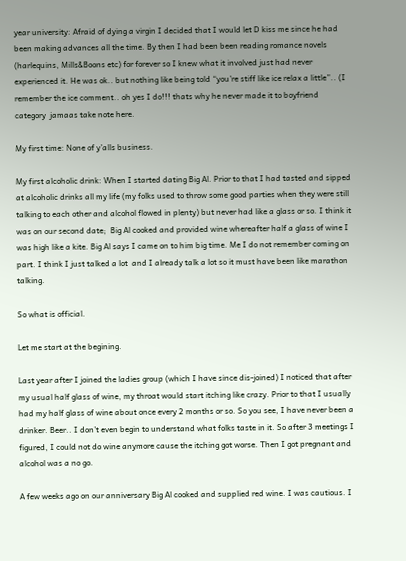year university: Afraid of dying a virgin I decided that I would let D kiss me since he had been making advances all the time. By then I had been been reading romance novels (harlequins, Mills&Boons etc) for forever so I knew what it involved just had never experienced it. He was ok.. but nothing like being told “you’re stiff like ice relax a little”.. (I remember the ice comment.. oh yes I do!!! thats why he never made it to boyfriend category  jamaas take note here.

My first time: None of y’alls business.

My first alcoholic drink: When I started dating Big Al. Prior to that I had tasted and sipped at alcoholic drinks all my life (my folks used to throw some good parties when they were still talking to each other and alcohol flowed in plenty) but never had like a glass or so. I think it was on our second date;  Big Al cooked and provided wine whereafter half a glass of wine I was high like a kite. Big Al says I came on to him big time. Me I do not remember coming on part. I think I just talked a lot  and I already talk a lot so it must have been like marathon talking.

So what is official.

Let me start at the begining.

Last year after I joined the ladies group (which I have since dis-joined) I noticed that after my usual half glass of wine, my throat would start itching like crazy. Prior to that I usually had my half glass of wine about once every 2 months or so. So you see, I have never been a drinker. Beer.. I don’t even begin to understand what folks taste in it. So after 3 meetings I figured, I could not do wine anymore cause the itching got worse. Then I got pregnant and alcohol was a no go.

A few weeks ago on our anniversary Big Al cooked and supplied red wine. I was cautious. I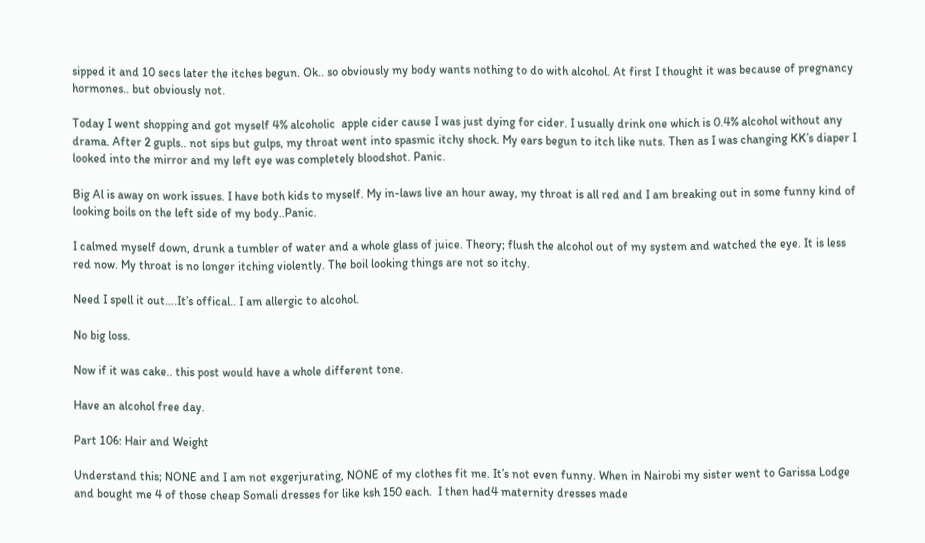sipped it and 10 secs later the itches begun. Ok.. so obviously my body wants nothing to do with alcohol. At first I thought it was because of pregnancy hormones.. but obviously not.

Today I went shopping and got myself 4% alcoholic  apple cider cause I was just dying for cider. I usually drink one which is 0.4% alcohol without any drama. After 2 gupls.. not sips but gulps, my throat went into spasmic itchy shock. My ears begun to itch like nuts. Then as I was changing KK’s diaper I looked into the mirror and my left eye was completely bloodshot. Panic.

Big Al is away on work issues. I have both kids to myself. My in-laws live an hour away, my throat is all red and I am breaking out in some funny kind of looking boils on the left side of my body..Panic.

I calmed myself down, drunk a tumbler of water and a whole glass of juice. Theory; flush the alcohol out of my system and watched the eye. It is less red now. My throat is no longer itching violently. The boil looking things are not so itchy.

Need I spell it out….It’s offical.. I am allergic to alcohol.

No big loss.

Now if it was cake.. this post would have a whole different tone.

Have an alcohol free day.

Part 106: Hair and Weight

Understand this; NONE and I am not exgerjurating, NONE of my clothes fit me. It’s not even funny. When in Nairobi my sister went to Garissa Lodge and bought me 4 of those cheap Somali dresses for like ksh 150 each.  I then had4 maternity dresses made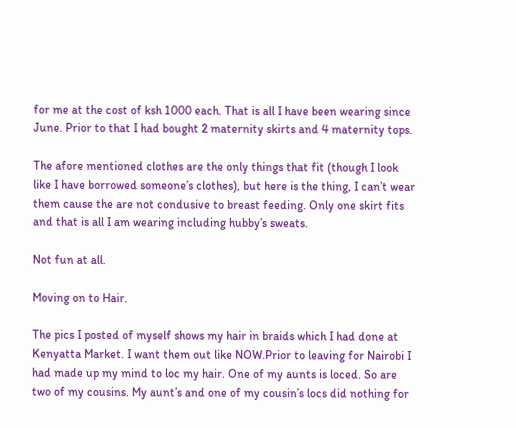for me at the cost of ksh 1000 each. That is all I have been wearing since June. Prior to that I had bought 2 maternity skirts and 4 maternity tops.

The afore mentioned clothes are the only things that fit (though I look like I have borrowed someone’s clothes), but here is the thing, I can’t wear them cause the are not condusive to breast feeding. Only one skirt fits and that is all I am wearing including hubby’s sweats.

Not fun at all.

Moving on to Hair.

The pics I posted of myself shows my hair in braids which I had done at Kenyatta Market. I want them out like NOW.Prior to leaving for Nairobi I had made up my mind to loc my hair. One of my aunts is loced. So are two of my cousins. My aunt’s and one of my cousin’s locs did nothing for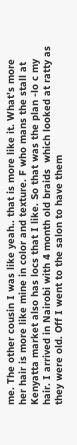me. The other cousin I was like yeah.. that is more like it. What’s more her hair is more like mine in color and texture. F who mans the stall at Kenyatta market also has locs that I like. So that was the plan -lo c my hair. I arrived in Nairobi with 4 month old braids  which looked at ratty as they were old. Off I went to the salon to have them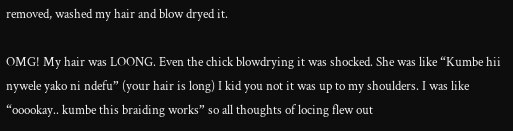removed, washed my hair and blow dryed it.

OMG! My hair was LOONG. Even the chick blowdrying it was shocked. She was like “Kumbe hii nywele yako ni ndefu” (your hair is long) I kid you not it was up to my shoulders. I was like “ooookay.. kumbe this braiding works” so all thoughts of locing flew out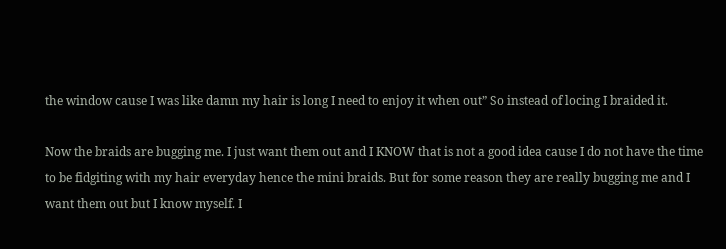the window cause I was like damn my hair is long I need to enjoy it when out” So instead of locing I braided it.

Now the braids are bugging me. I just want them out and I KNOW that is not a good idea cause I do not have the time to be fidgiting with my hair everyday hence the mini braids. But for some reason they are really bugging me and I want them out but I know myself. I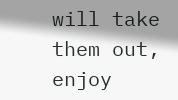will take them out, enjoy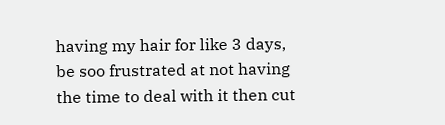having my hair for like 3 days, be soo frustrated at not having the time to deal with it then cut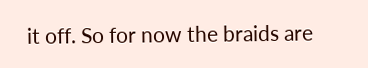it off. So for now the braids are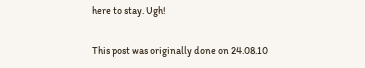here to stay. Ugh!

This post was originally done on 24.08.10